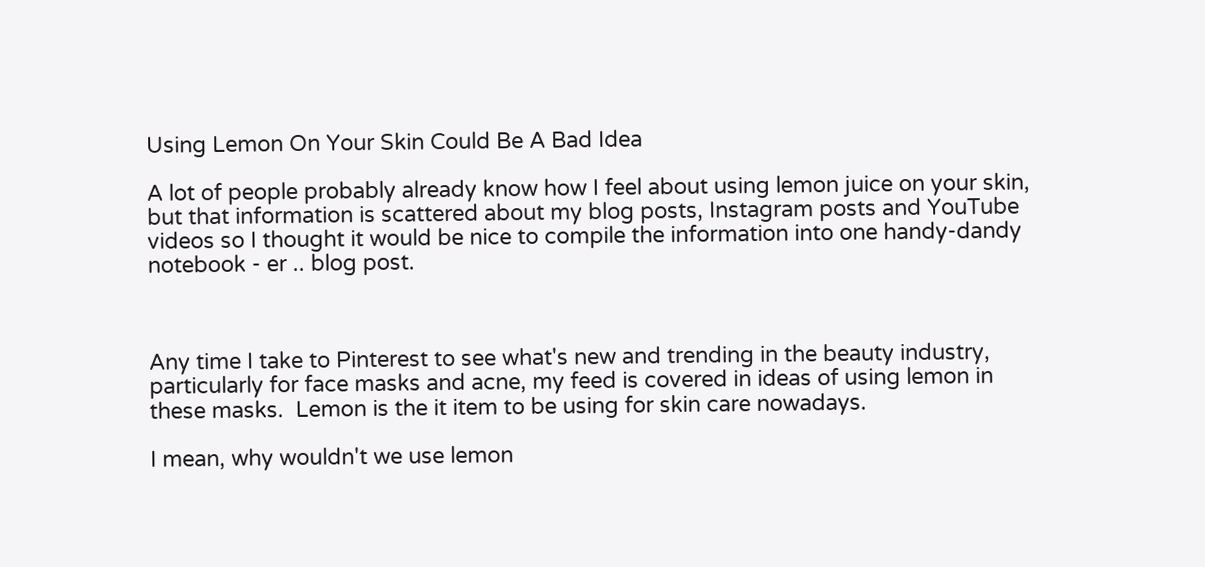Using Lemon On Your Skin Could Be A Bad Idea

A lot of people probably already know how I feel about using lemon juice on your skin, but that information is scattered about my blog posts, Instagram posts and YouTube videos so I thought it would be nice to compile the information into one handy-dandy notebook - er .. blog post.



Any time I take to Pinterest to see what's new and trending in the beauty industry, particularly for face masks and acne, my feed is covered in ideas of using lemon in these masks.  Lemon is the it item to be using for skin care nowadays.

I mean, why wouldn't we use lemon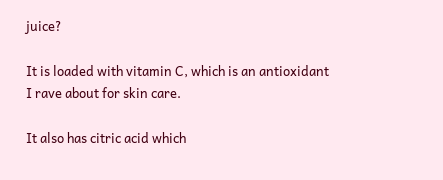juice?

It is loaded with vitamin C, which is an antioxidant I rave about for skin care.

It also has citric acid which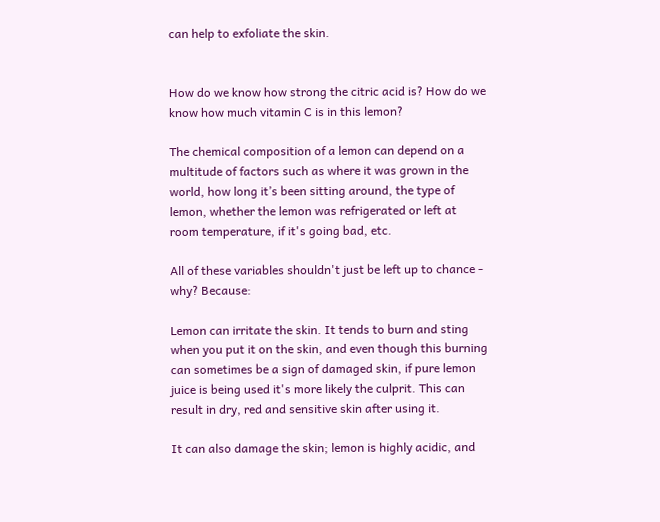can help to exfoliate the skin.


How do we know how strong the citric acid is? How do we know how much vitamin C is in this lemon?

The chemical composition of a lemon can depend on a multitude of factors such as where it was grown in the world, how long it’s been sitting around, the type of lemon, whether the lemon was refrigerated or left at room temperature, if it's going bad, etc.

All of these variables shouldn't just be left up to chance - why? Because:

Lemon can irritate the skin. It tends to burn and sting when you put it on the skin, and even though this burning can sometimes be a sign of damaged skin, if pure lemon juice is being used it's more likely the culprit. This can result in dry, red and sensitive skin after using it.

It can also damage the skin; lemon is highly acidic, and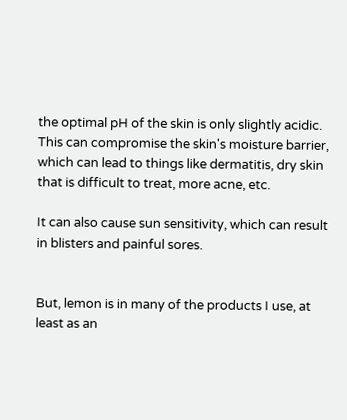the optimal pH of the skin is only slightly acidic. This can compromise the skin's moisture barrier, which can lead to things like dermatitis, dry skin that is difficult to treat, more acne, etc.

It can also cause sun sensitivity, which can result in blisters and painful sores.


But, lemon is in many of the products I use, at least as an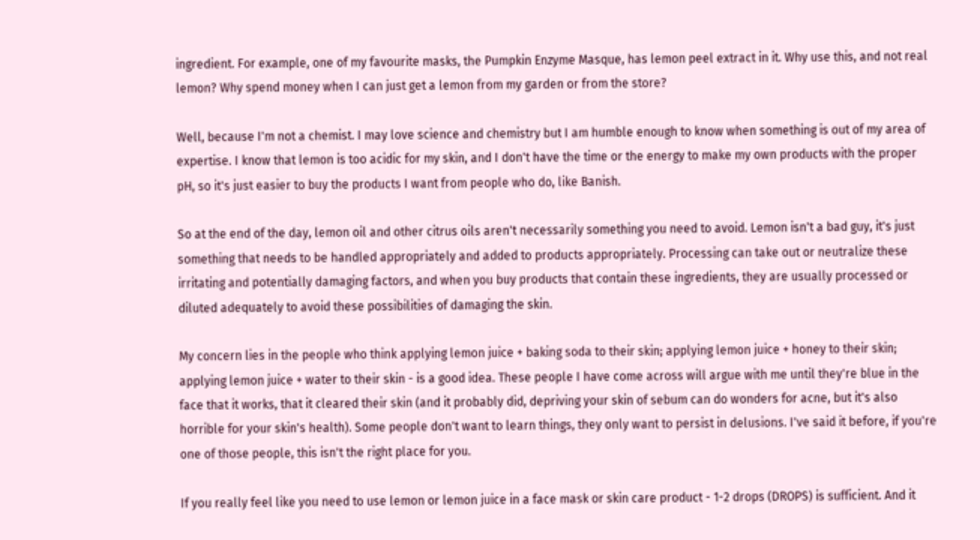ingredient. For example, one of my favourite masks, the Pumpkin Enzyme Masque, has lemon peel extract in it. Why use this, and not real lemon? Why spend money when I can just get a lemon from my garden or from the store?

Well, because I'm not a chemist. I may love science and chemistry but I am humble enough to know when something is out of my area of expertise. I know that lemon is too acidic for my skin, and I don't have the time or the energy to make my own products with the proper pH, so it's just easier to buy the products I want from people who do, like Banish.

So at the end of the day, lemon oil and other citrus oils aren't necessarily something you need to avoid. Lemon isn't a bad guy, it's just something that needs to be handled appropriately and added to products appropriately. Processing can take out or neutralize these irritating and potentially damaging factors, and when you buy products that contain these ingredients, they are usually processed or diluted adequately to avoid these possibilities of damaging the skin.

My concern lies in the people who think applying lemon juice + baking soda to their skin; applying lemon juice + honey to their skin; applying lemon juice + water to their skin - is a good idea. These people I have come across will argue with me until they're blue in the face that it works, that it cleared their skin (and it probably did, depriving your skin of sebum can do wonders for acne, but it's also horrible for your skin's health). Some people don't want to learn things, they only want to persist in delusions. I've said it before, if you're one of those people, this isn't the right place for you.

If you really feel like you need to use lemon or lemon juice in a face mask or skin care product - 1-2 drops (DROPS) is sufficient. And it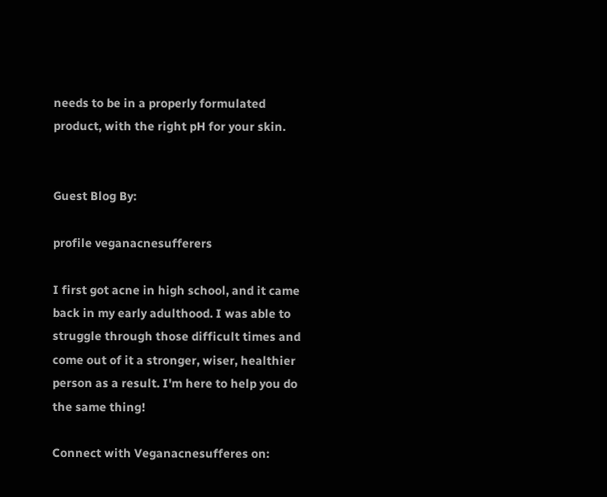needs to be in a properly formulated product, with the right pH for your skin.


Guest Blog By:

profile veganacnesufferers

I first got acne in high school, and it came back in my early adulthood. I was able to struggle through those difficult times and come out of it a stronger, wiser, healthier person as a result. I'm here to help you do the same thing!

Connect with Veganacnesufferes on: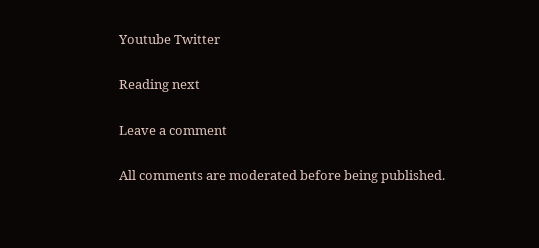Youtube Twitter

Reading next

Leave a comment

All comments are moderated before being published.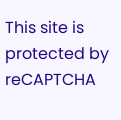This site is protected by reCAPTCHA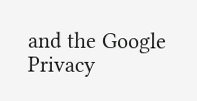and the Google Privacy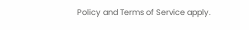Policy and Terms of Service apply.